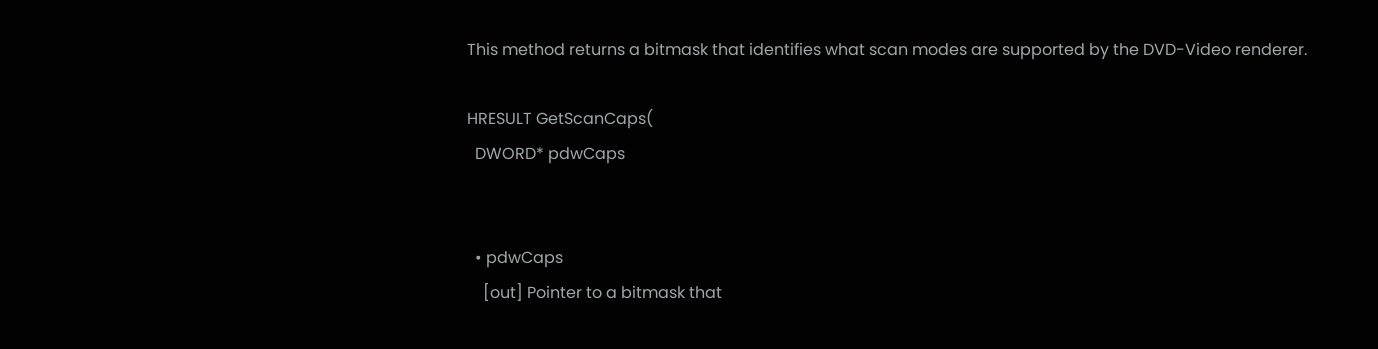This method returns a bitmask that identifies what scan modes are supported by the DVD-Video renderer.

HRESULT GetScanCaps(
  DWORD* pdwCaps


  • pdwCaps
    [out] Pointer to a bitmask that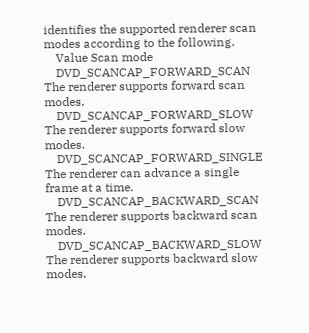identifies the supported renderer scan modes according to the following.
    Value Scan mode
    DVD_SCANCAP_FORWARD_SCAN The renderer supports forward scan modes.
    DVD_SCANCAP_FORWARD_SLOW The renderer supports forward slow modes.
    DVD_SCANCAP_FORWARD_SINGLE The renderer can advance a single frame at a time.
    DVD_SCANCAP_BACKWARD_SCAN The renderer supports backward scan modes.
    DVD_SCANCAP_BACKWARD_SLOW The renderer supports backward slow modes.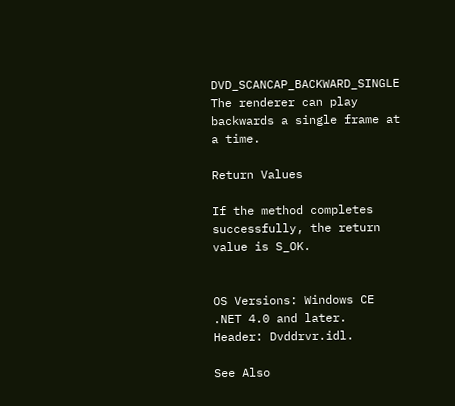DVD_SCANCAP_BACKWARD_SINGLE The renderer can play backwards a single frame at a time.

Return Values

If the method completes successfully, the return value is S_OK.


OS Versions: Windows CE .NET 4.0 and later.
Header: Dvddrvr.idl.

See Also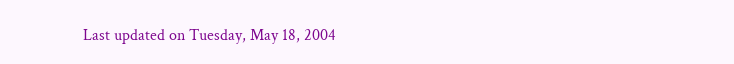Last updated on Tuesday, May 18, 2004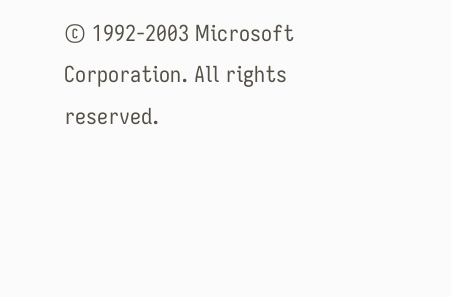© 1992-2003 Microsoft Corporation. All rights reserved.